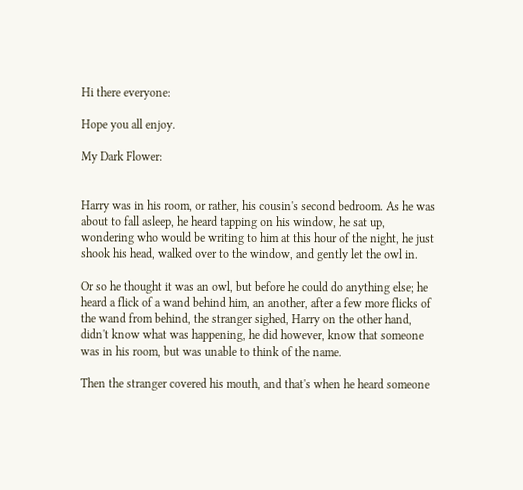Hi there everyone:

Hope you all enjoy.

My Dark Flower:


Harry was in his room, or rather, his cousin's second bedroom. As he was about to fall asleep, he heard tapping on his window, he sat up, wondering who would be writing to him at this hour of the night, he just shook his head, walked over to the window, and gently let the owl in.

Or so he thought it was an owl, but before he could do anything else; he heard a flick of a wand behind him, an another, after a few more flicks of the wand from behind, the stranger sighed, Harry on the other hand, didn't know what was happening, he did however, know that someone was in his room, but was unable to think of the name.

Then the stranger covered his mouth, and that's when he heard someone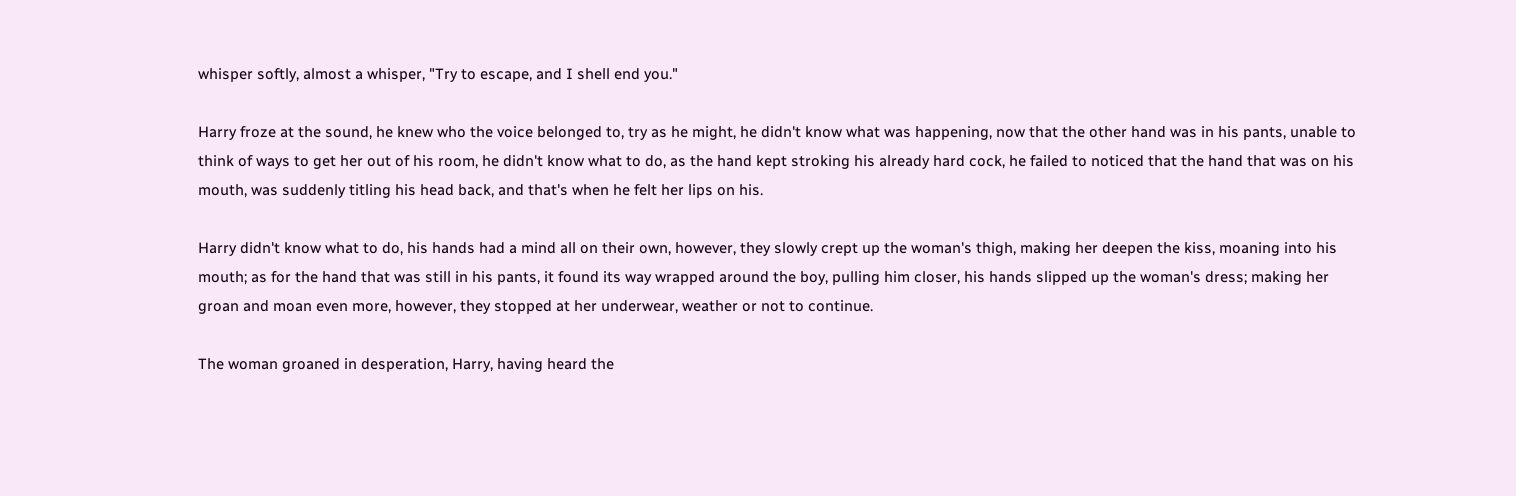whisper softly, almost a whisper, "Try to escape, and I shell end you."

Harry froze at the sound, he knew who the voice belonged to, try as he might, he didn't know what was happening, now that the other hand was in his pants, unable to think of ways to get her out of his room, he didn't know what to do, as the hand kept stroking his already hard cock, he failed to noticed that the hand that was on his mouth, was suddenly titling his head back, and that's when he felt her lips on his.

Harry didn't know what to do, his hands had a mind all on their own, however, they slowly crept up the woman's thigh, making her deepen the kiss, moaning into his mouth; as for the hand that was still in his pants, it found its way wrapped around the boy, pulling him closer, his hands slipped up the woman's dress; making her groan and moan even more, however, they stopped at her underwear, weather or not to continue.

The woman groaned in desperation, Harry, having heard the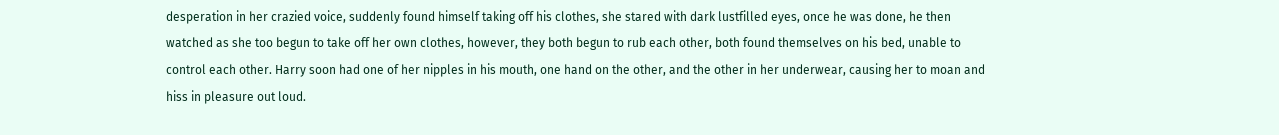desperation in her crazied voice, suddenly found himself taking off his clothes, she stared with dark lustfilled eyes, once he was done, he then watched as she too begun to take off her own clothes, however, they both begun to rub each other, both found themselves on his bed, unable to control each other. Harry soon had one of her nipples in his mouth, one hand on the other, and the other in her underwear, causing her to moan and hiss in pleasure out loud.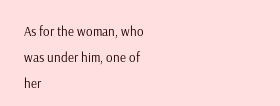As for the woman, who was under him, one of her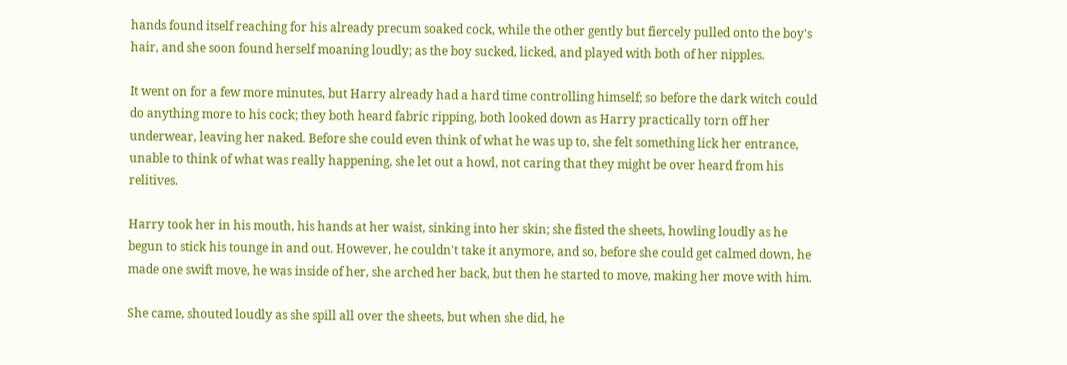hands found itself reaching for his already precum soaked cock, while the other gently but fiercely pulled onto the boy's hair, and she soon found herself moaning loudly; as the boy sucked, licked, and played with both of her nipples.

It went on for a few more minutes, but Harry already had a hard time controlling himself; so before the dark witch could do anything more to his cock; they both heard fabric ripping, both looked down as Harry practically torn off her underwear, leaving her naked. Before she could even think of what he was up to, she felt something lick her entrance, unable to think of what was really happening, she let out a howl, not caring that they might be over heard from his relitives.

Harry took her in his mouth, his hands at her waist, sinking into her skin; she fisted the sheets, howling loudly as he begun to stick his tounge in and out. However, he couldn't take it anymore, and so, before she could get calmed down, he made one swift move, he was inside of her, she arched her back, but then he started to move, making her move with him.

She came, shouted loudly as she spill all over the sheets, but when she did, he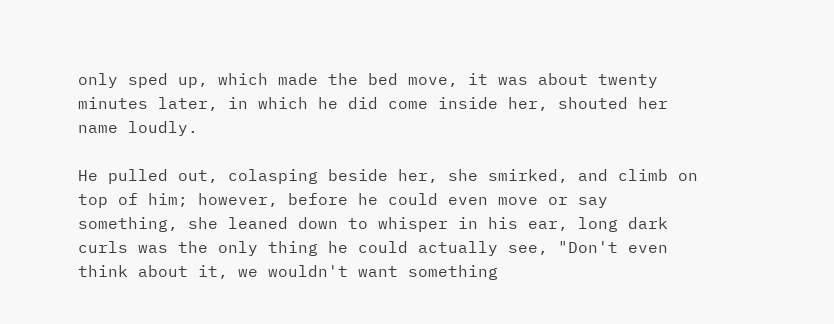only sped up, which made the bed move, it was about twenty minutes later, in which he did come inside her, shouted her name loudly.

He pulled out, colasping beside her, she smirked, and climb on top of him; however, before he could even move or say something, she leaned down to whisper in his ear, long dark curls was the only thing he could actually see, "Don't even think about it, we wouldn't want something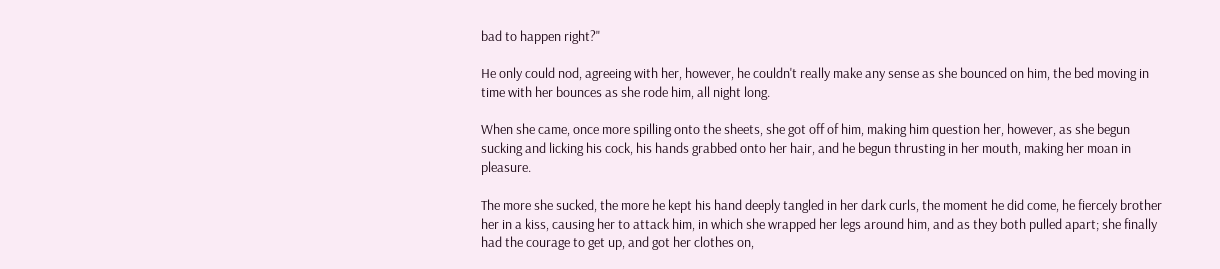bad to happen right?"

He only could nod, agreeing with her, however, he couldn't really make any sense as she bounced on him, the bed moving in time with her bounces as she rode him, all night long.

When she came, once more spilling onto the sheets, she got off of him, making him question her, however, as she begun sucking and licking his cock, his hands grabbed onto her hair, and he begun thrusting in her mouth, making her moan in pleasure.

The more she sucked, the more he kept his hand deeply tangled in her dark curls, the moment he did come, he fiercely brother her in a kiss, causing her to attack him, in which she wrapped her legs around him, and as they both pulled apart; she finally had the courage to get up, and got her clothes on,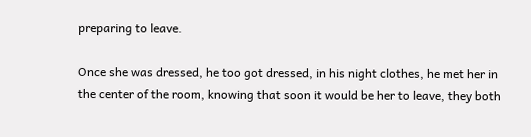preparing to leave.

Once she was dressed, he too got dressed, in his night clothes, he met her in the center of the room, knowing that soon it would be her to leave, they both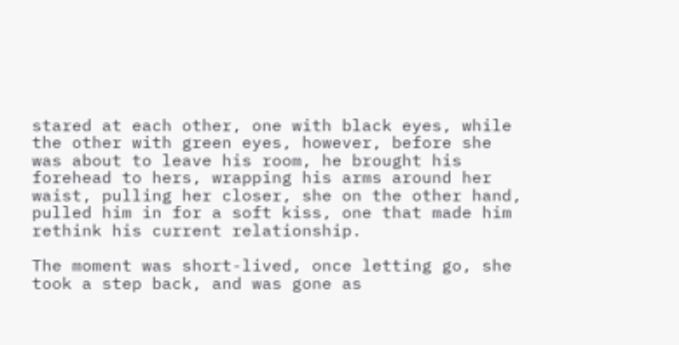stared at each other, one with black eyes, while the other with green eyes, however, before she was about to leave his room, he brought his forehead to hers, wrapping his arms around her waist, pulling her closer, she on the other hand, pulled him in for a soft kiss, one that made him rethink his current relationship.

The moment was short-lived, once letting go, she took a step back, and was gone as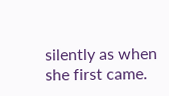silently as when she first came.